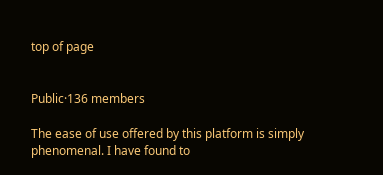top of page


Public·136 members

The ease of use offered by this platform is simply phenomenal. I have found to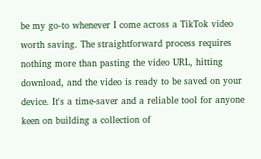be my go-to whenever I come across a TikTok video worth saving. The straightforward process requires nothing more than pasting the video URL, hitting download, and the video is ready to be saved on your device. It's a time-saver and a reliable tool for anyone keen on building a collection of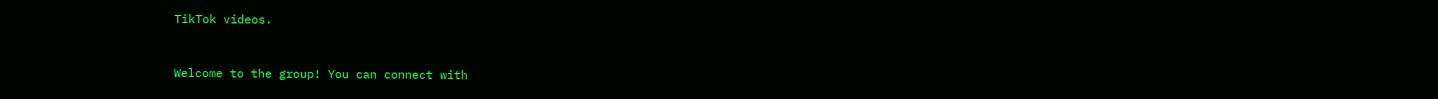TikTok videos.


Welcome to the group! You can connect with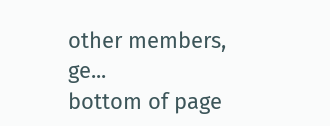other members, ge...
bottom of page